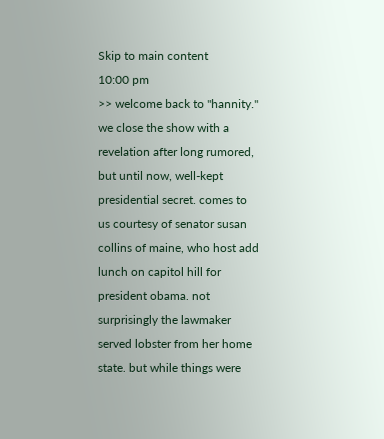Skip to main content
10:00 pm
>> welcome back to "hannity." we close the show with a revelation after long rumored, but until now, well-kept presidential secret. comes to us courtesy of senator susan collins of maine, who host add lunch on capitol hill for president obama. not surprisingly the lawmaker served lobster from her home state. but while things were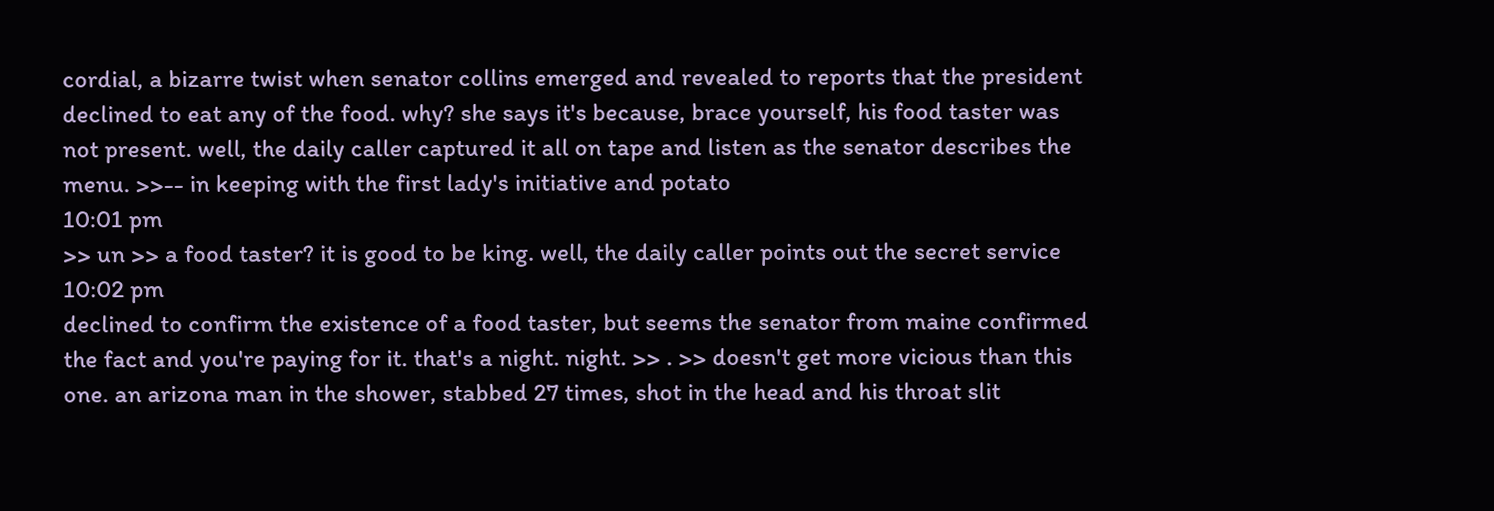cordial, a bizarre twist when senator collins emerged and revealed to reports that the president declined to eat any of the food. why? she says it's because, brace yourself, his food taster was not present. well, the daily caller captured it all on tape and listen as the senator describes the menu. >>-- in keeping with the first lady's initiative and potato
10:01 pm
>> un >> a food taster? it is good to be king. well, the daily caller points out the secret service
10:02 pm
declined to confirm the existence of a food taster, but seems the senator from maine confirmed the fact and you're paying for it. that's a night. night. >> . >> doesn't get more vicious than this one. an arizona man in the shower, stabbed 27 times, shot in the head and his throat slit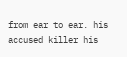from ear to ear. his accused killer his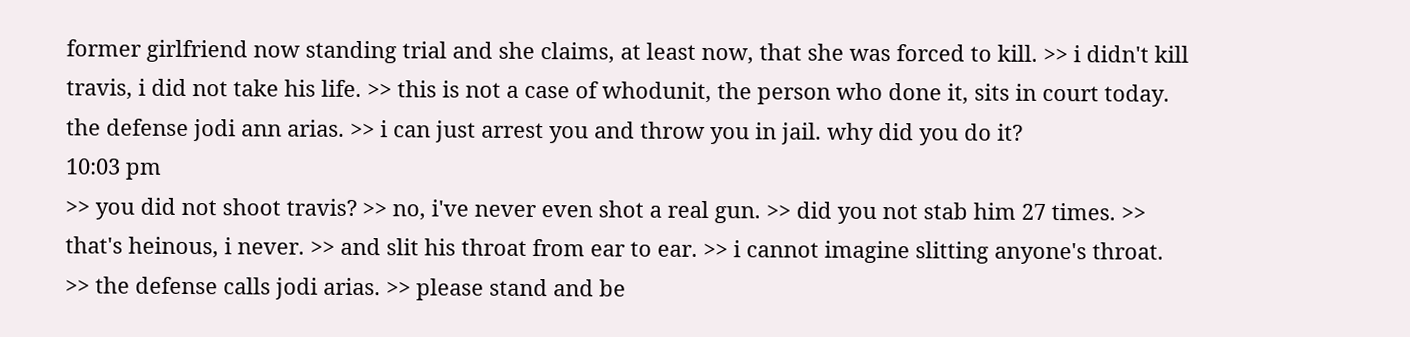former girlfriend now standing trial and she claims, at least now, that she was forced to kill. >> i didn't kill travis, i did not take his life. >> this is not a case of whodunit, the person who done it, sits in court today. the defense jodi ann arias. >> i can just arrest you and throw you in jail. why did you do it?
10:03 pm
>> you did not shoot travis? >> no, i've never even shot a real gun. >> did you not stab him 27 times. >> that's heinous, i never. >> and slit his throat from ear to ear. >> i cannot imagine slitting anyone's throat. >> the defense calls jodi arias. >> please stand and be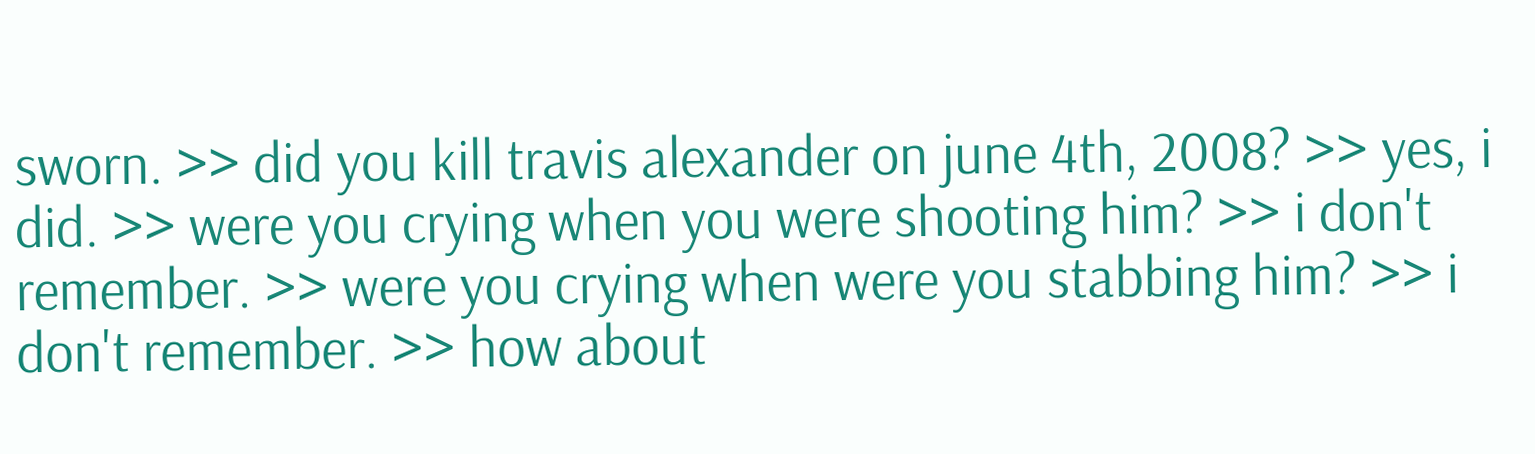sworn. >> did you kill travis alexander on june 4th, 2008? >> yes, i did. >> were you crying when you were shooting him? >> i don't remember. >> were you crying when were you stabbing him? >> i don't remember. >> how about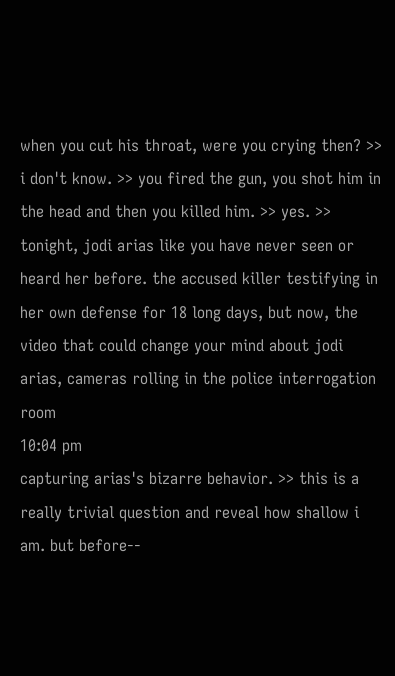when you cut his throat, were you crying then? >> i don't know. >> you fired the gun, you shot him in the head and then you killed him. >> yes. >> tonight, jodi arias like you have never seen or heard her before. the accused killer testifying in her own defense for 18 long days, but now, the video that could change your mind about jodi arias, cameras rolling in the police interrogation room
10:04 pm
capturing arias's bizarre behavior. >> this is a really trivial question and reveal how shallow i am. but before--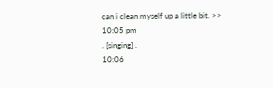can i clean myself up a little bit. >>
10:05 pm
. [singing] .
10:06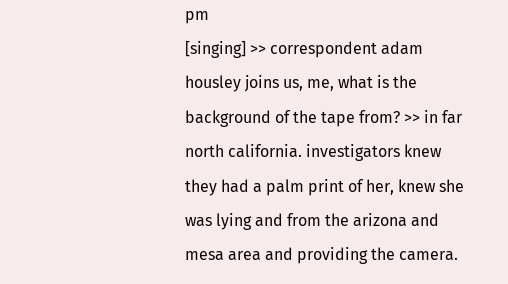pm
[singing] >> correspondent adam housley joins us, me, what is the background of the tape from? >> in far north california. investigators knew they had a palm print of her, knew she was lying and from the arizona and mesa area and providing the camera.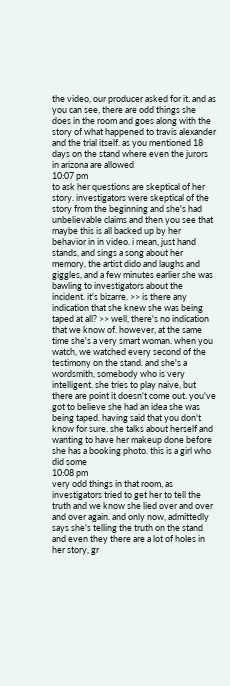the video, our producer asked for it. and as you can see, there are odd things she does in the room and goes along with the story of what happened to travis alexander and the trial itself. as you mentioned 18 days on the stand where even the jurors in arizona are allowed
10:07 pm
to ask her questions are skeptical of her story. investigators were skeptical of the story from the beginning and she's had unbelievable claims and then you see that maybe this is all backed up by her behavior in in video. i mean, just hand stands, and sings a song about her memory, the artist dido and laughs and giggles, and a few minutes earlier she was bawling to investigators about the incident. it's bizarre. >> is there any indication that she knew she was being taped at all? >> well, there's no indication that we know of. however, at the same time she's a very smart woman. when you watch, we watched every second of the testimony on the stand. and she's a wordsmith, somebody who is very intelligent. she tries to play naive, but there are point it doesn't come out. you've got to believe she had an idea she was being taped. having said that you don't know for sure. she talks about herself and wanting to have her makeup done before she has a booking photo. this is a girl who did some
10:08 pm
very odd things in that room, as investigators tried to get her to tell the truth and we know she lied over and over and over again. and only now, admittedly says she's telling the truth on the stand and even they there are a lot of holes in her story, gr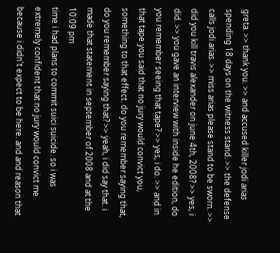greta. >> thank you. >> and accused killer jodi arias spending 18 days on the witness stand. >> the defense calls jodi arias. >> miss arias please stand to be sworn. >> did you kill travis alexander on june 4th, 2008? >> yes, i did. >> you gave an interview with inside he edition, do you remember seeing that tape? >> yes, i do. >> and in that tape you said that no jury would convict you, something to that effect. do you remember saying that, do you remember saying that? >> yeah, i did say that. i made that statement in september of 2008 and at the
10:09 pm
time i had plans to commit suici suicide. so i was extremely confident that no jury would convict me because i didn't expect to be here. and and reason that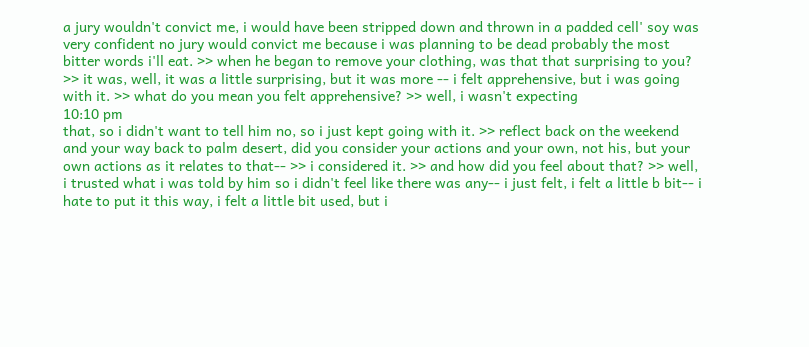a jury wouldn't convict me, i would have been stripped down and thrown in a padded cell' soy was very confident no jury would convict me because i was planning to be dead probably the most bitter words i'll eat. >> when he began to remove your clothing, was that that surprising to you? >> it was, well, it was a little surprising, but it was more -- i felt apprehensive, but i was going with it. >> what do you mean you felt apprehensive? >> well, i wasn't expecting
10:10 pm
that, so i didn't want to tell him no, so i just kept going with it. >> reflect back on the weekend and your way back to palm desert, did you consider your actions and your own, not his, but your own actions as it relates to that-- >> i considered it. >> and how did you feel about that? >> well, i trusted what i was told by him so i didn't feel like there was any-- i just felt, i felt a little b bit-- i hate to put it this way, i felt a little bit used, but i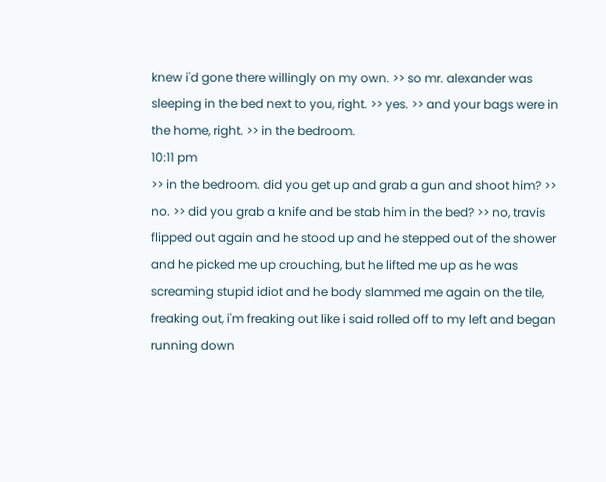knew i'd gone there willingly on my own. >> so mr. alexander was sleeping in the bed next to you, right. >> yes. >> and your bags were in the home, right. >> in the bedroom.
10:11 pm
>> in the bedroom. did you get up and grab a gun and shoot him? >> no. >> did you grab a knife and be stab him in the bed? >> no, travis flipped out again and he stood up and he stepped out of the shower and he picked me up crouching, but he lifted me up as he was screaming stupid idiot and he body slammed me again on the tile, freaking out, i'm freaking out like i said rolled off to my left and began running down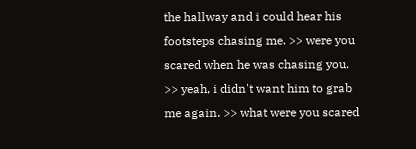the hallway and i could hear his footsteps chasing me. >> were you scared when he was chasing you. >> yeah, i didn't want him to grab me again. >> what were you scared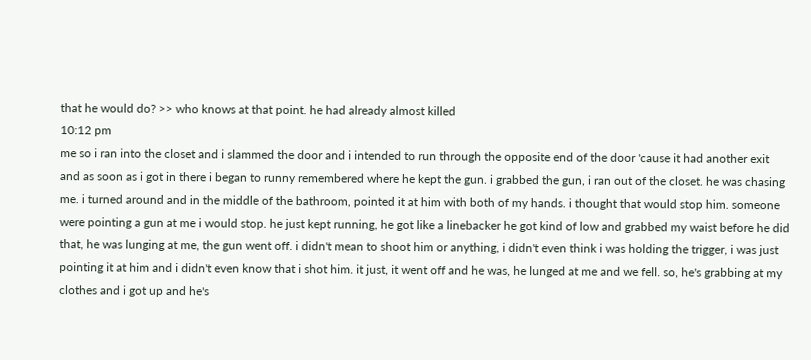that he would do? >> who knows at that point. he had already almost killed
10:12 pm
me so i ran into the closet and i slammed the door and i intended to run through the opposite end of the door 'cause it had another exit and as soon as i got in there i began to runny remembered where he kept the gun. i grabbed the gun, i ran out of the closet. he was chasing me. i turned around and in the middle of the bathroom, pointed it at him with both of my hands. i thought that would stop him. someone were pointing a gun at me i would stop. he just kept running, he got like a linebacker he got kind of low and grabbed my waist before he did that, he was lunging at me, the gun went off. i didn't mean to shoot him or anything, i didn't even think i was holding the trigger, i was just pointing it at him and i didn't even know that i shot him. it just, it went off and he was, he lunged at me and we fell. so, he's grabbing at my clothes and i got up and he's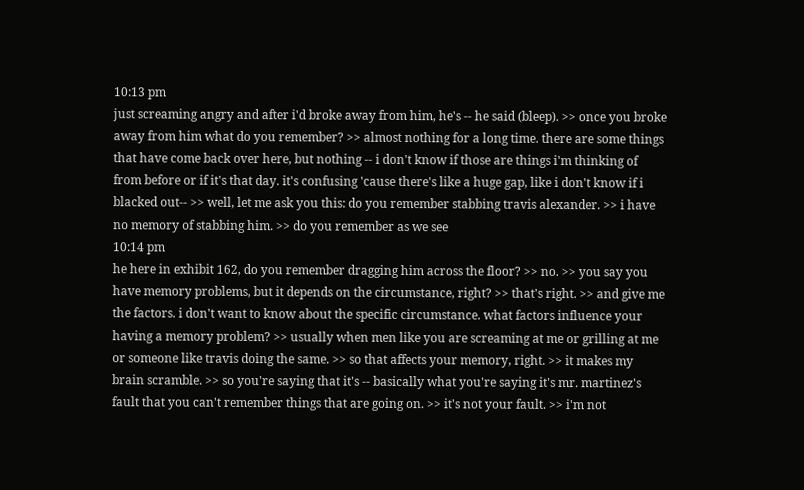10:13 pm
just screaming angry and after i'd broke away from him, he's -- he said (bleep). >> once you broke away from him what do you remember? >> almost nothing for a long time. there are some things that have come back over here, but nothing -- i don't know if those are things i'm thinking of from before or if it's that day. it's confusing 'cause there's like a huge gap, like i don't know if i blacked out-- >> well, let me ask you this: do you remember stabbing travis alexander. >> i have no memory of stabbing him. >> do you remember as we see
10:14 pm
he here in exhibit 162, do you remember dragging him across the floor? >> no. >> you say you have memory problems, but it depends on the circumstance, right? >> that's right. >> and give me the factors. i don't want to know about the specific circumstance. what factors influence your having a memory problem? >> usually when men like you are screaming at me or grilling at me or someone like travis doing the same. >> so that affects your memory, right. >> it makes my brain scramble. >> so you're saying that it's -- basically what you're saying it's mr. martinez's fault that you can't remember things that are going on. >> it's not your fault. >> i'm not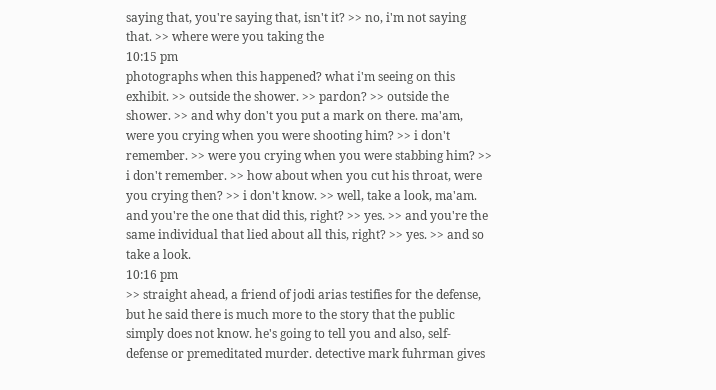saying that, you're saying that, isn't it? >> no, i'm not saying that. >> where were you taking the
10:15 pm
photographs when this happened? what i'm seeing on this exhibit. >> outside the shower. >> pardon? >> outside the shower. >> and why don't you put a mark on there. ma'am, were you crying when you were shooting him? >> i don't remember. >> were you crying when you were stabbing him? >> i don't remember. >> how about when you cut his throat, were you crying then? >> i don't know. >> well, take a look, ma'am. and you're the one that did this, right? >> yes. >> and you're the same individual that lied about all this, right? >> yes. >> and so take a look.
10:16 pm
>> straight ahead, a friend of jodi arias testifies for the defense, but he said there is much more to the story that the public simply does not know. he's going to tell you and also, self-defense or premeditated murder. detective mark fuhrman gives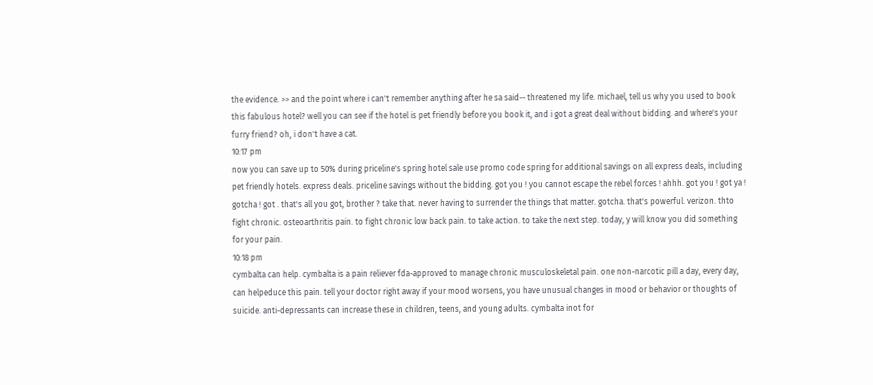the evidence. >> and the point where i can't remember anything after he sa said-- threatened my life. michael, tell us why you used to book this fabulous hotel? well you can see if the hotel is pet friendly before you book it, and i got a great deal without bidding. and where's your furry friend? oh, i don't have a cat.
10:17 pm
now you can save up to 50% during priceline's spring hotel sale use promo code spring for additional savings on all express deals, including pet friendly hotels. express deals. priceline savings without the bidding. got you ! you cannot escape the rebel forces ! ahhh. got you ! got ya ! gotcha ! got . that's all you got, brother ? take that. never having to surrender the things that matter. gotcha. that's powerful. verizon. thto fight chronic. osteoarthritis pain. to fight chronic low back pain. to take action. to take the next step. today, y will know you did something for your pain.
10:18 pm
cymbalta can help. cymbalta is a pain reliever fda-approved to manage chronic musculoskeletal pain. one non-narcotic pill a day, every day, can helpeduce this pain. tell your doctor right away if your mood worsens, you have unusual changes in mood or behavior or thoughts of suicide. anti-depressants can increase these in children, teens, and young adults. cymbalta inot for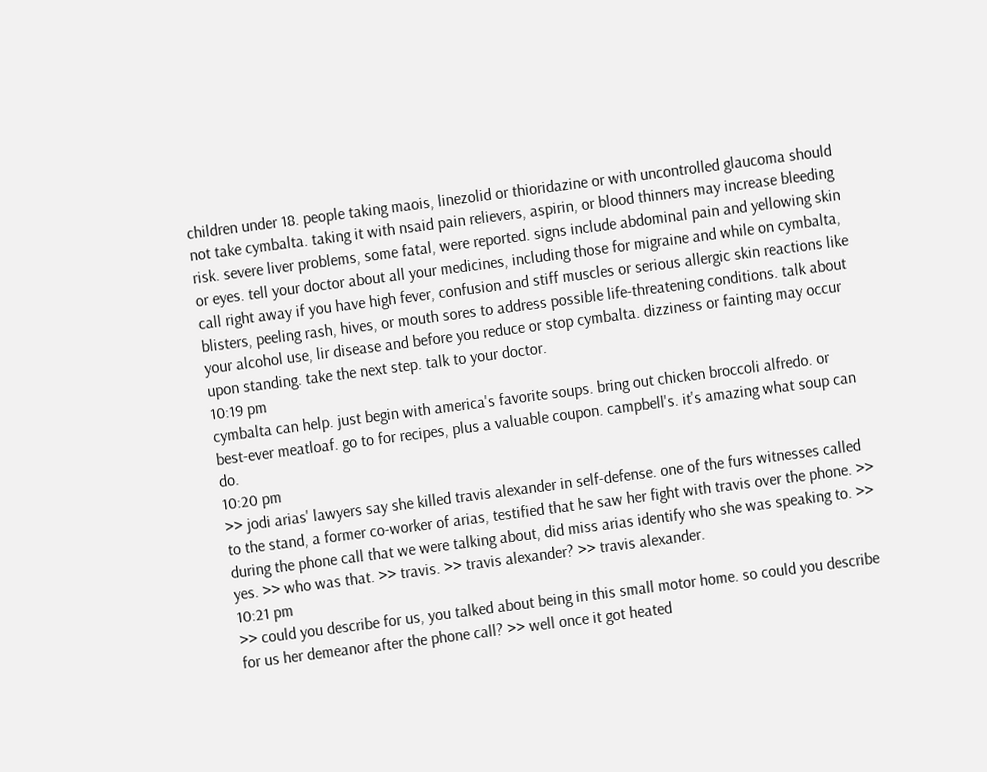children under 18. people taking maois, linezolid or thioridazine or with uncontrolled glaucoma should not take cymbalta. taking it with nsaid pain relievers, aspirin, or blood thinners may increase bleeding risk. severe liver problems, some fatal, were reported. signs include abdominal pain and yellowing skin or eyes. tell your doctor about all your medicines, including those for migraine and while on cymbalta, call right away if you have high fever, confusion and stiff muscles or serious allergic skin reactions like blisters, peeling rash, hives, or mouth sores to address possible life-threatening conditions. talk about your alcohol use, lir disease and before you reduce or stop cymbalta. dizziness or fainting may occur upon standing. take the next step. talk to your doctor.
10:19 pm
cymbalta can help. just begin with america's favorite soups. bring out chicken broccoli alfredo. or best-ever meatloaf. go to for recipes, plus a valuable coupon. campbell's. it's amazing what soup can do.
10:20 pm
>> jodi arias' lawyers say she killed travis alexander in self-defense. one of the furs witnesses called to the stand, a former co-worker of arias, testified that he saw her fight with travis over the phone. >> during the phone call that we were talking about, did miss arias identify who she was speaking to. >> yes. >> who was that. >> travis. >> travis alexander? >> travis alexander.
10:21 pm
>> could you describe for us, you talked about being in this small motor home. so could you describe for us her demeanor after the phone call? >> well once it got heated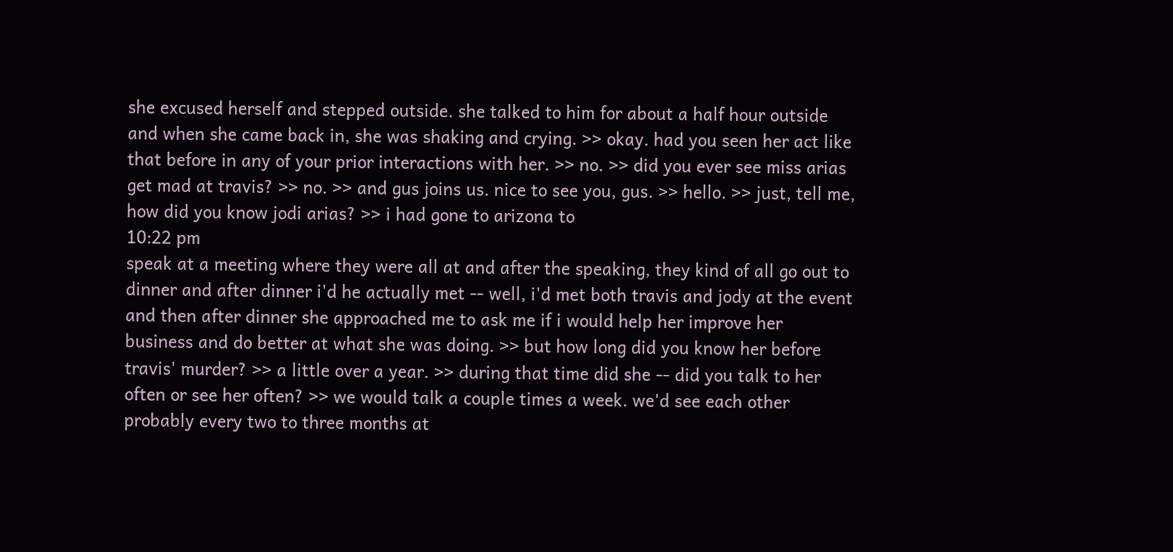she excused herself and stepped outside. she talked to him for about a half hour outside and when she came back in, she was shaking and crying. >> okay. had you seen her act like that before in any of your prior interactions with her. >> no. >> did you ever see miss arias get mad at travis? >> no. >> and gus joins us. nice to see you, gus. >> hello. >> just, tell me, how did you know jodi arias? >> i had gone to arizona to
10:22 pm
speak at a meeting where they were all at and after the speaking, they kind of all go out to dinner and after dinner i'd he actually met -- well, i'd met both travis and jody at the event and then after dinner she approached me to ask me if i would help her improve her business and do better at what she was doing. >> but how long did you know her before travis' murder? >> a little over a year. >> during that time did she -- did you talk to her often or see her often? >> we would talk a couple times a week. we'd see each other probably every two to three months at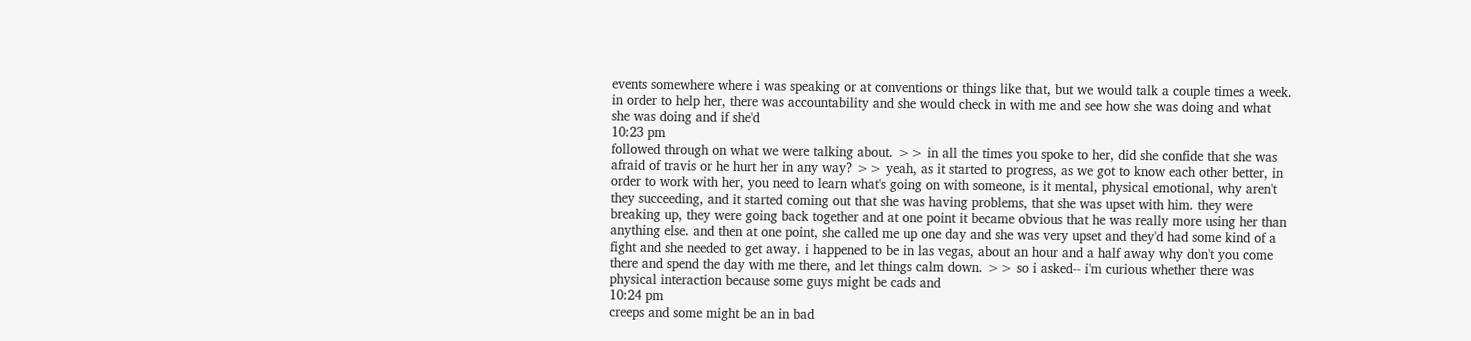events somewhere where i was speaking or at conventions or things like that, but we would talk a couple times a week. in order to help her, there was accountability and she would check in with me and see how she was doing and what she was doing and if she'd
10:23 pm
followed through on what we were talking about. >> in all the times you spoke to her, did she confide that she was afraid of travis or he hurt her in any way? >> yeah, as it started to progress, as we got to know each other better, in order to work with her, you need to learn what's going on with someone, is it mental, physical emotional, why aren't they succeeding, and it started coming out that she was having problems, that she was upset with him. they were breaking up, they were going back together and at one point it became obvious that he was really more using her than anything else. and then at one point, she called me up one day and she was very upset and they'd had some kind of a fight and she needed to get away. i happened to be in las vegas, about an hour and a half away why don't you come there and spend the day with me there, and let things calm down. >> so i asked-- i'm curious whether there was physical interaction because some guys might be cads and
10:24 pm
creeps and some might be an in bad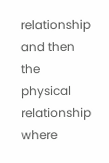relationship and then the physical relationship where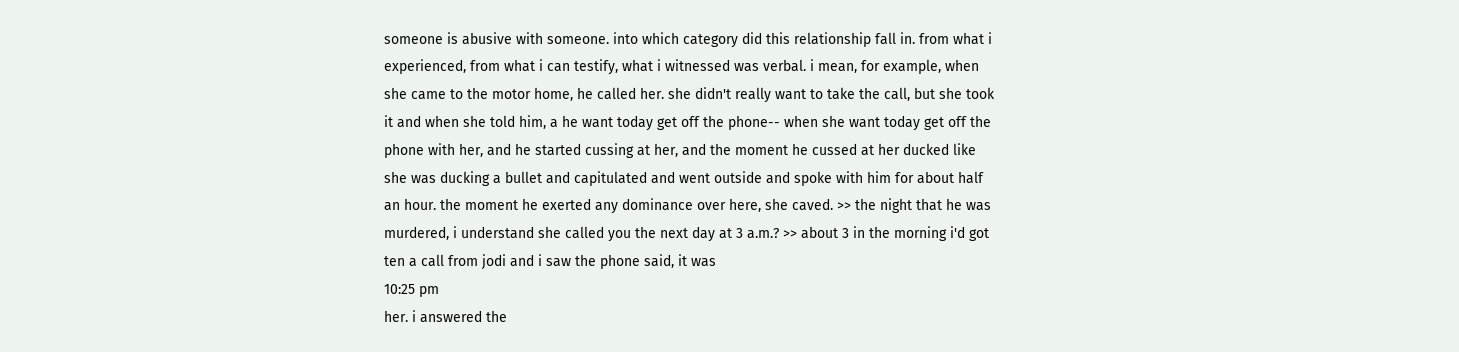someone is abusive with someone. into which category did this relationship fall in. from what i experienced, from what i can testify, what i witnessed was verbal. i mean, for example, when she came to the motor home, he called her. she didn't really want to take the call, but she took it and when she told him, a he want today get off the phone-- when she want today get off the phone with her, and he started cussing at her, and the moment he cussed at her ducked like she was ducking a bullet and capitulated and went outside and spoke with him for about half an hour. the moment he exerted any dominance over here, she caved. >> the night that he was murdered, i understand she called you the next day at 3 a.m.? >> about 3 in the morning i'd got ten a call from jodi and i saw the phone said, it was
10:25 pm
her. i answered the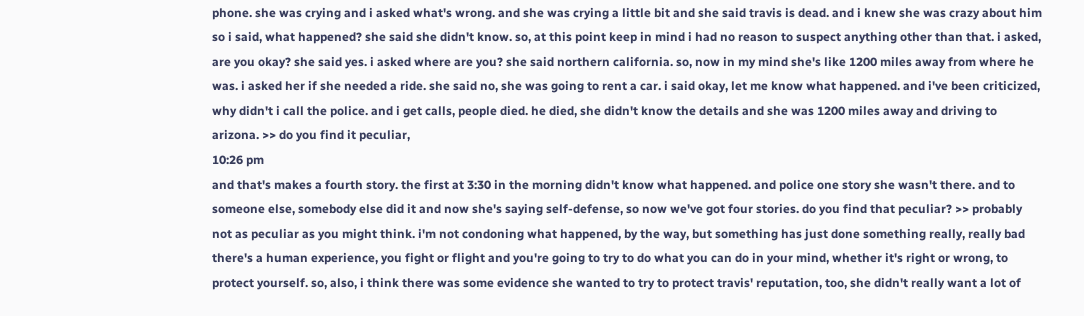phone. she was crying and i asked what's wrong. and she was crying a little bit and she said travis is dead. and i knew she was crazy about him so i said, what happened? she said she didn't know. so, at this point keep in mind i had no reason to suspect anything other than that. i asked, are you okay? she said yes. i asked where are you? she said northern california. so, now in my mind she's like 1200 miles away from where he was. i asked her if she needed a ride. she said no, she was going to rent a car. i said okay, let me know what happened. and i've been criticized, why didn't i call the police. and i get calls, people died. he died, she didn't know the details and she was 1200 miles away and driving to arizona. >> do you find it peculiar,
10:26 pm
and that's makes a fourth story. the first at 3:30 in the morning didn't know what happened. and police one story she wasn't there. and to someone else, somebody else did it and now she's saying self-defense, so now we've got four stories. do you find that peculiar? >> probably not as peculiar as you might think. i'm not condoning what happened, by the way, but something has just done something really, really bad there's a human experience, you fight or flight and you're going to try to do what you can do in your mind, whether it's right or wrong, to protect yourself. so, also, i think there was some evidence she wanted to try to protect travis' reputation, too, she didn't really want a lot of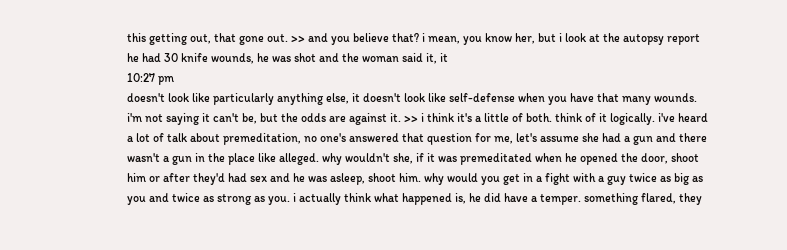this getting out, that gone out. >> and you believe that? i mean, you know her, but i look at the autopsy report he had 30 knife wounds, he was shot and the woman said it, it
10:27 pm
doesn't look like particularly anything else, it doesn't look like self-defense when you have that many wounds. i'm not saying it can't be, but the odds are against it. >> i think it's a little of both. think of it logically. i've heard a lot of talk about premeditation, no one's answered that question for me, let's assume she had a gun and there wasn't a gun in the place like alleged. why wouldn't she, if it was premeditated when he opened the door, shoot him or after they'd had sex and he was asleep, shoot him. why would you get in a fight with a guy twice as big as you and twice as strong as you. i actually think what happened is, he did have a temper. something flared, they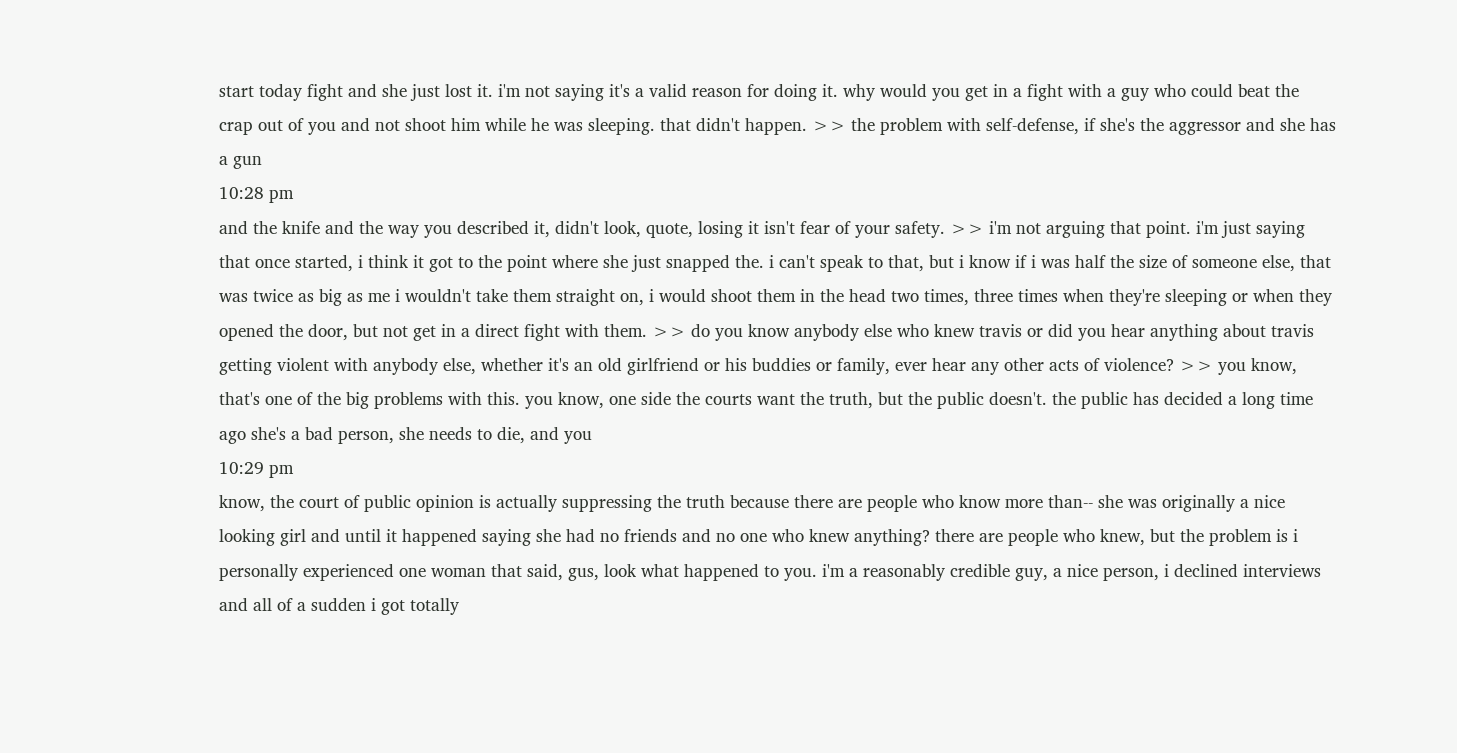start today fight and she just lost it. i'm not saying it's a valid reason for doing it. why would you get in a fight with a guy who could beat the crap out of you and not shoot him while he was sleeping. that didn't happen. >> the problem with self-defense, if she's the aggressor and she has a gun
10:28 pm
and the knife and the way you described it, didn't look, quote, losing it isn't fear of your safety. >> i'm not arguing that point. i'm just saying that once started, i think it got to the point where she just snapped the. i can't speak to that, but i know if i was half the size of someone else, that was twice as big as me i wouldn't take them straight on, i would shoot them in the head two times, three times when they're sleeping or when they opened the door, but not get in a direct fight with them. >> do you know anybody else who knew travis or did you hear anything about travis getting violent with anybody else, whether it's an old girlfriend or his buddies or family, ever hear any other acts of violence? >> you know, that's one of the big problems with this. you know, one side the courts want the truth, but the public doesn't. the public has decided a long time ago she's a bad person, she needs to die, and you
10:29 pm
know, the court of public opinion is actually suppressing the truth because there are people who know more than-- she was originally a nice looking girl and until it happened saying she had no friends and no one who knew anything? there are people who knew, but the problem is i personally experienced one woman that said, gus, look what happened to you. i'm a reasonably credible guy, a nice person, i declined interviews and all of a sudden i got totally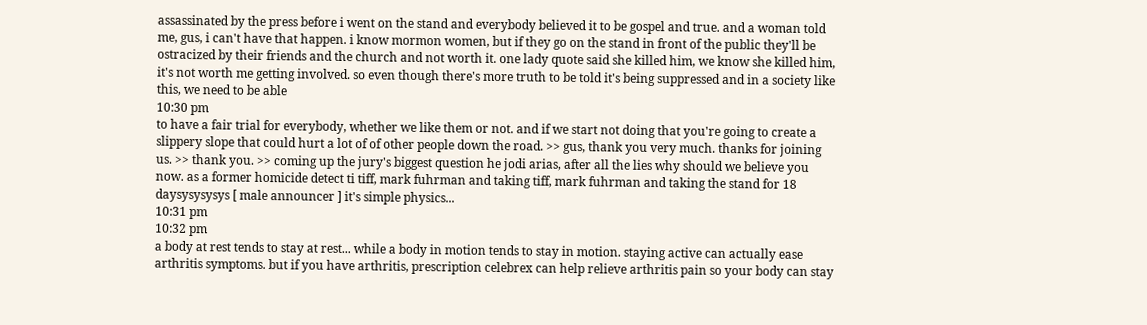assassinated by the press before i went on the stand and everybody believed it to be gospel and true. and a woman told me, gus, i can't have that happen. i know mormon women, but if they go on the stand in front of the public they'll be ostracized by their friends and the church and not worth it. one lady quote said she killed him, we know she killed him, it's not worth me getting involved. so even though there's more truth to be told it's being suppressed and in a society like this, we need to be able
10:30 pm
to have a fair trial for everybody, whether we like them or not. and if we start not doing that you're going to create a slippery slope that could hurt a lot of of other people down the road. >> gus, thank you very much. thanks for joining us. >> thank you. >> coming up the jury's biggest question he jodi arias, after all the lies why should we believe you now. as a former homicide detect ti tiff, mark fuhrman and taking tiff, mark fuhrman and taking the stand for 18 daysysysysys [ male announcer ] it's simple physics...
10:31 pm
10:32 pm
a body at rest tends to stay at rest... while a body in motion tends to stay in motion. staying active can actually ease arthritis symptoms. but if you have arthritis, prescription celebrex can help relieve arthritis pain so your body can stay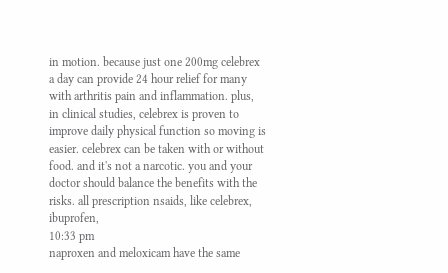in motion. because just one 200mg celebrex a day can provide 24 hour relief for many with arthritis pain and inflammation. plus, in clinical studies, celebrex is proven to improve daily physical function so moving is easier. celebrex can be taken with or without food. and it's not a narcotic. you and your doctor should balance the benefits with the risks. all prescription nsaids, like celebrex, ibuprofen,
10:33 pm
naproxen and meloxicam have the same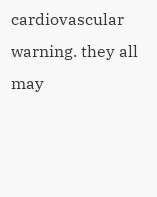cardiovascular warning. they all may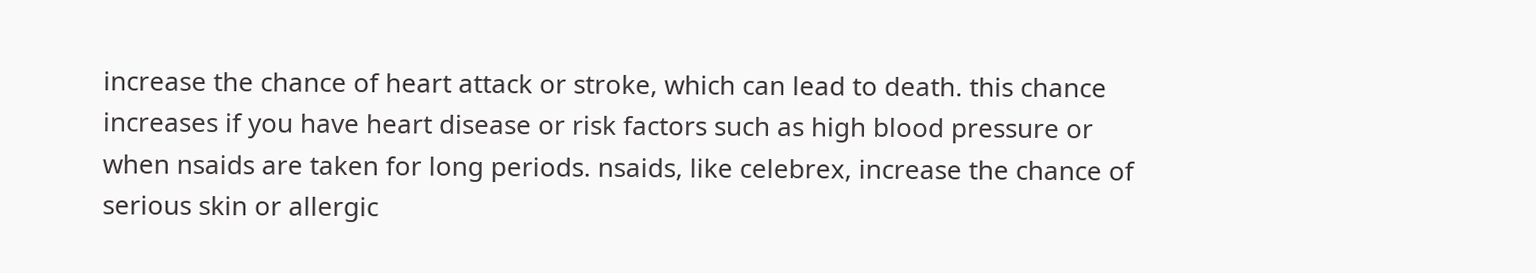increase the chance of heart attack or stroke, which can lead to death. this chance increases if you have heart disease or risk factors such as high blood pressure or when nsaids are taken for long periods. nsaids, like celebrex, increase the chance of serious skin or allergic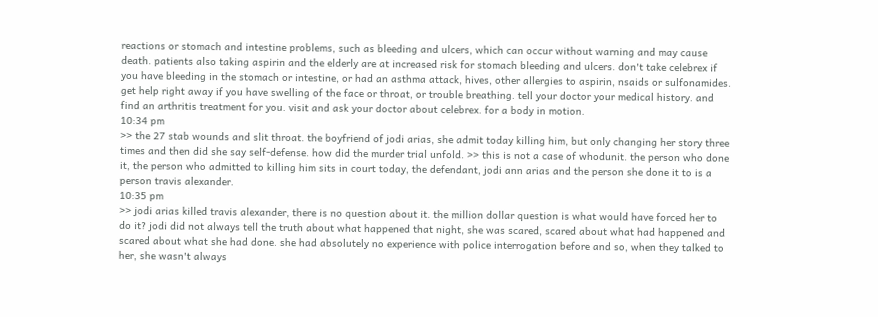reactions or stomach and intestine problems, such as bleeding and ulcers, which can occur without warning and may cause death. patients also taking aspirin and the elderly are at increased risk for stomach bleeding and ulcers. don't take celebrex if you have bleeding in the stomach or intestine, or had an asthma attack, hives, other allergies to aspirin, nsaids or sulfonamides. get help right away if you have swelling of the face or throat, or trouble breathing. tell your doctor your medical history. and find an arthritis treatment for you. visit and ask your doctor about celebrex. for a body in motion.
10:34 pm
>> the 27 stab wounds and slit throat. the boyfriend of jodi arias, she admit today killing him, but only changing her story three times and then did she say self-defense. how did the murder trial unfold. >> this is not a case of whodunit. the person who done it, the person who admitted to killing him sits in court today, the defendant, jodi ann arias and the person she done it to is a person travis alexander.
10:35 pm
>> jodi arias killed travis alexander, there is no question about it. the million dollar question is what would have forced her to do it? jodi did not always tell the truth about what happened that night, she was scared, scared about what had happened and scared about what she had done. she had absolutely no experience with police interrogation before and so, when they talked to her, she wasn't always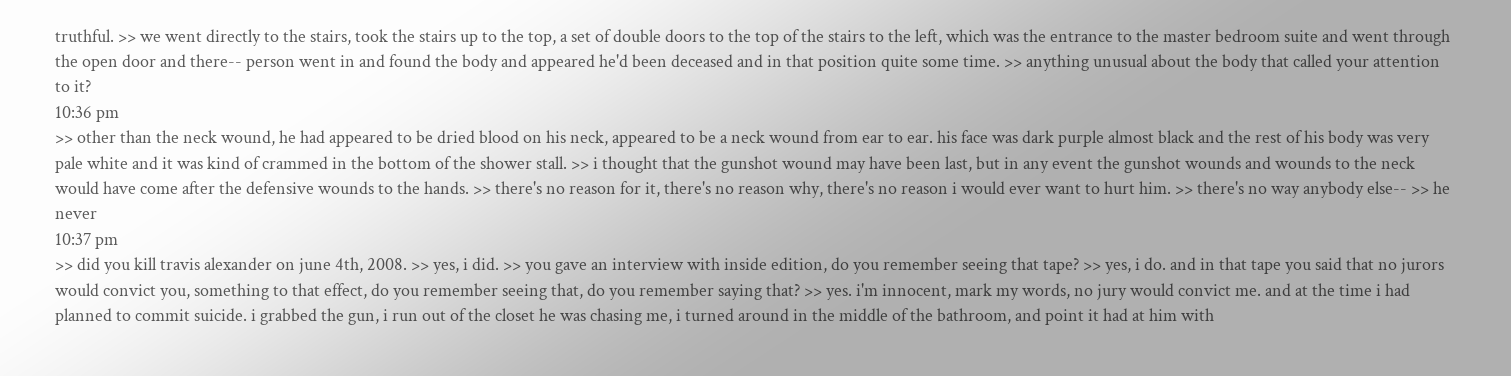truthful. >> we went directly to the stairs, took the stairs up to the top, a set of double doors to the top of the stairs to the left, which was the entrance to the master bedroom suite and went through the open door and there-- person went in and found the body and appeared he'd been deceased and in that position quite some time. >> anything unusual about the body that called your attention to it?
10:36 pm
>> other than the neck wound, he had appeared to be dried blood on his neck, appeared to be a neck wound from ear to ear. his face was dark purple almost black and the rest of his body was very pale white and it was kind of crammed in the bottom of the shower stall. >> i thought that the gunshot wound may have been last, but in any event the gunshot wounds and wounds to the neck would have come after the defensive wounds to the hands. >> there's no reason for it, there's no reason why, there's no reason i would ever want to hurt him. >> there's no way anybody else-- >> he never
10:37 pm
>> did you kill travis alexander on june 4th, 2008. >> yes, i did. >> you gave an interview with inside edition, do you remember seeing that tape? >> yes, i do. and in that tape you said that no jurors would convict you, something to that effect, do you remember seeing that, do you remember saying that? >> yes. i'm innocent, mark my words, no jury would convict me. and at the time i had planned to commit suicide. i grabbed the gun, i run out of the closet he was chasing me, i turned around in the middle of the bathroom, and point it had at him with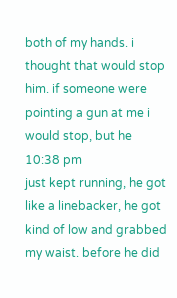both of my hands. i thought that would stop him. if someone were pointing a gun at me i would stop, but he
10:38 pm
just kept running, he got like a linebacker, he got kind of low and grabbed my waist. before he did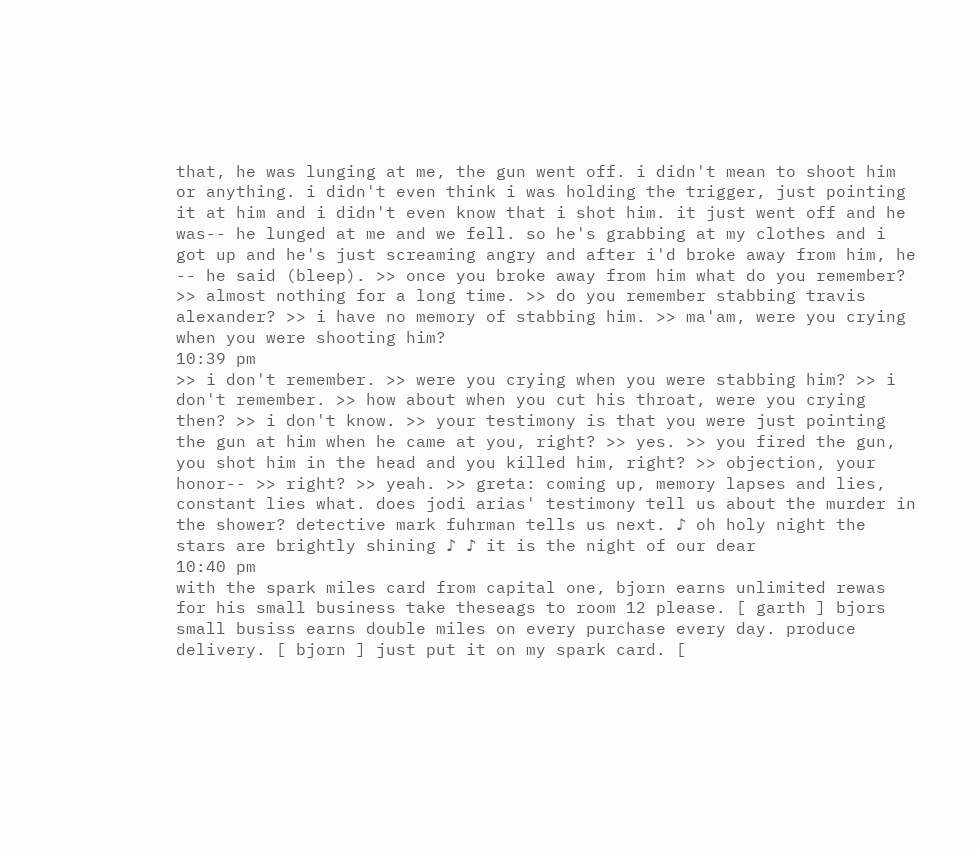that, he was lunging at me, the gun went off. i didn't mean to shoot him or anything. i didn't even think i was holding the trigger, just pointing it at him and i didn't even know that i shot him. it just went off and he was-- he lunged at me and we fell. so he's grabbing at my clothes and i got up and he's just screaming angry and after i'd broke away from him, he -- he said (bleep). >> once you broke away from him what do you remember? >> almost nothing for a long time. >> do you remember stabbing travis alexander? >> i have no memory of stabbing him. >> ma'am, were you crying when you were shooting him?
10:39 pm
>> i don't remember. >> were you crying when you were stabbing him? >> i don't remember. >> how about when you cut his throat, were you crying then? >> i don't know. >> your testimony is that you were just pointing the gun at him when he came at you, right? >> yes. >> you fired the gun, you shot him in the head and you killed him, right? >> objection, your honor-- >> right? >> yeah. >> greta: coming up, memory lapses and lies, constant lies what. does jodi arias' testimony tell us about the murder in the shower? detective mark fuhrman tells us next. ♪ oh holy night the stars are brightly shining ♪ ♪ it is the night of our dear
10:40 pm
with the spark miles card from capital one, bjorn earns unlimited rewas for his small business take theseags to room 12 please. [ garth ] bjors small busiss earns double miles on every purchase every day. produce delivery. [ bjorn ] just put it on my spark card. [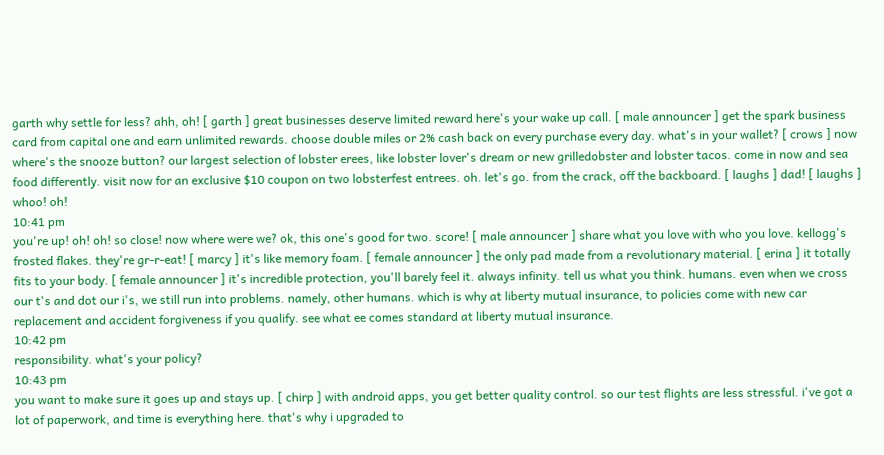garth why settle for less? ahh, oh! [ garth ] great businesses deserve limited reward here's your wake up call. [ male announcer ] get the spark business card from capital one and earn unlimited rewards. choose double miles or 2% cash back on every purchase every day. what's in your wallet? [ crows ] now where's the snooze button? our largest selection of lobster erees, like lobster lover's dream or new grilledobster and lobster tacos. come in now and sea food differently. visit now for an exclusive $10 coupon on two lobsterfest entrees. oh. let's go. from the crack, off the backboard. [ laughs ] dad! [ laughs ] whoo! oh!
10:41 pm
you're up! oh! oh! so close! now where were we? ok, this one's good for two. score! [ male announcer ] share what you love with who you love. kellogg's frosted flakes. they're gr-r-eat! [ marcy ] it's like memory foam. [ female announcer ] the only pad made from a revolutionary material. [ erina ] it totally fits to your body. [ female announcer ] it's incredible protection, you'll barely feel it. always infinity. tell us what you think. humans. even when we cross our t's and dot our i's, we still run into problems. namely, other humans. which is why at liberty mutual insurance, to policies come with new car replacement and accident forgiveness if you qualify. see what ee comes standard at liberty mutual insurance.
10:42 pm
responsibility. what's your policy?
10:43 pm
you want to make sure it goes up and stays up. [ chirp ] with android apps, you get better quality control. so our test flights are less stressful. i've got a lot of paperwork, and time is everything here. that's why i upgraded to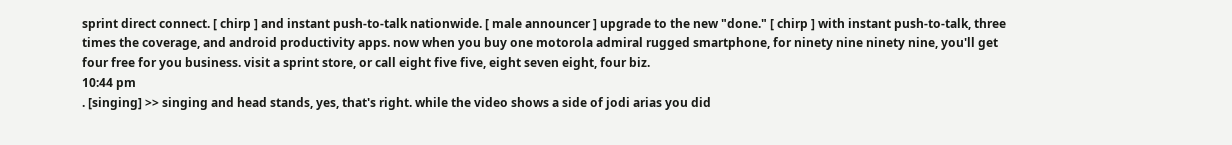sprint direct connect. [ chirp ] and instant push-to-talk nationwide. [ male announcer ] upgrade to the new "done." [ chirp ] with instant push-to-talk, three times the coverage, and android productivity apps. now when you buy one motorola admiral rugged smartphone, for ninety nine ninety nine, you'll get four free for you business. visit a sprint store, or call eight five five, eight seven eight, four biz.
10:44 pm
. [singing] >> singing and head stands, yes, that's right. while the video shows a side of jodi arias you did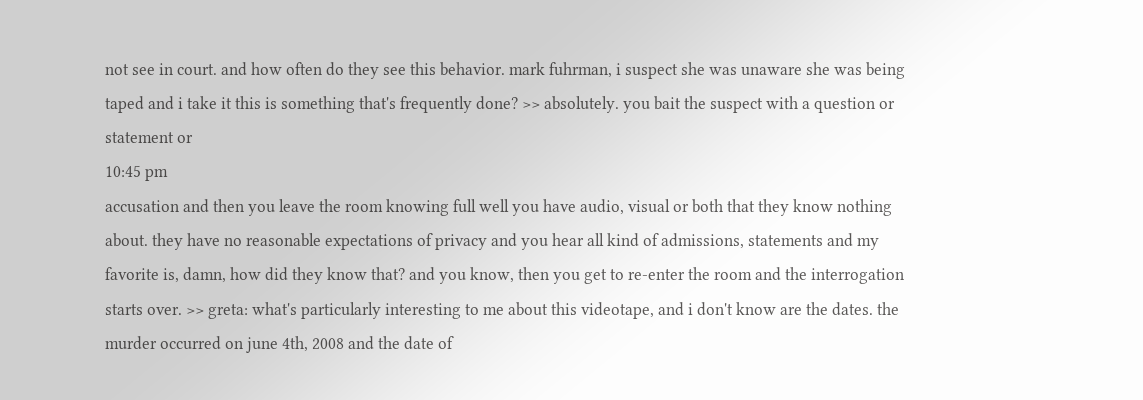not see in court. and how often do they see this behavior. mark fuhrman, i suspect she was unaware she was being taped and i take it this is something that's frequently done? >> absolutely. you bait the suspect with a question or statement or
10:45 pm
accusation and then you leave the room knowing full well you have audio, visual or both that they know nothing about. they have no reasonable expectations of privacy and you hear all kind of admissions, statements and my favorite is, damn, how did they know that? and you know, then you get to re-enter the room and the interrogation starts over. >> greta: what's particularly interesting to me about this videotape, and i don't know are the dates. the murder occurred on june 4th, 2008 and the date of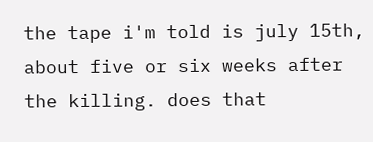the tape i'm told is july 15th, about five or six weeks after the killing. does that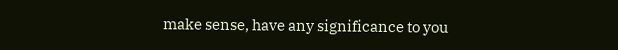make sense, have any significance to you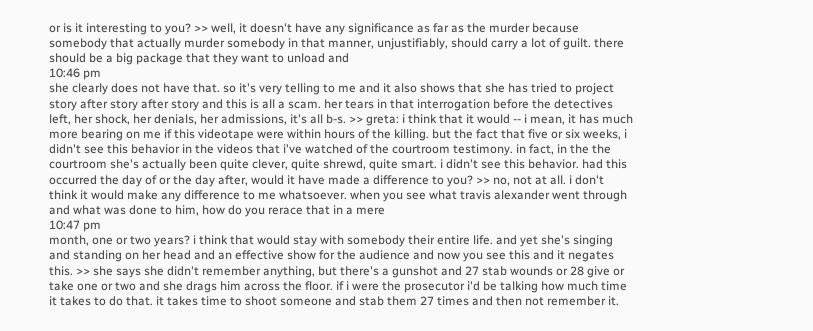or is it interesting to you? >> well, it doesn't have any significance as far as the murder because somebody that actually murder somebody in that manner, unjustifiably, should carry a lot of guilt. there should be a big package that they want to unload and
10:46 pm
she clearly does not have that. so it's very telling to me and it also shows that she has tried to project story after story after story and this is all a scam. her tears in that interrogation before the detectives left, her shock, her denials, her admissions, it's all b-s. >> greta: i think that it would -- i mean, it has much more bearing on me if this videotape were within hours of the killing. but the fact that five or six weeks, i didn't see this behavior in the videos that i've watched of the courtroom testimony. in fact, in the the courtroom she's actually been quite clever, quite shrewd, quite smart. i didn't see this behavior. had this occurred the day of or the day after, would it have made a difference to you? >> no, not at all. i don't think it would make any difference to me whatsoever. when you see what travis alexander went through and what was done to him, how do you rerace that in a mere
10:47 pm
month, one or two years? i think that would stay with somebody their entire life. and yet she's singing and standing on her head and an effective show for the audience and now you see this and it negates this. >> she says she didn't remember anything, but there's a gunshot and 27 stab wounds or 28 give or take one or two and she drags him across the floor. if i were the prosecutor i'd be talking how much time it takes to do that. it takes time to shoot someone and stab them 27 times and then not remember it.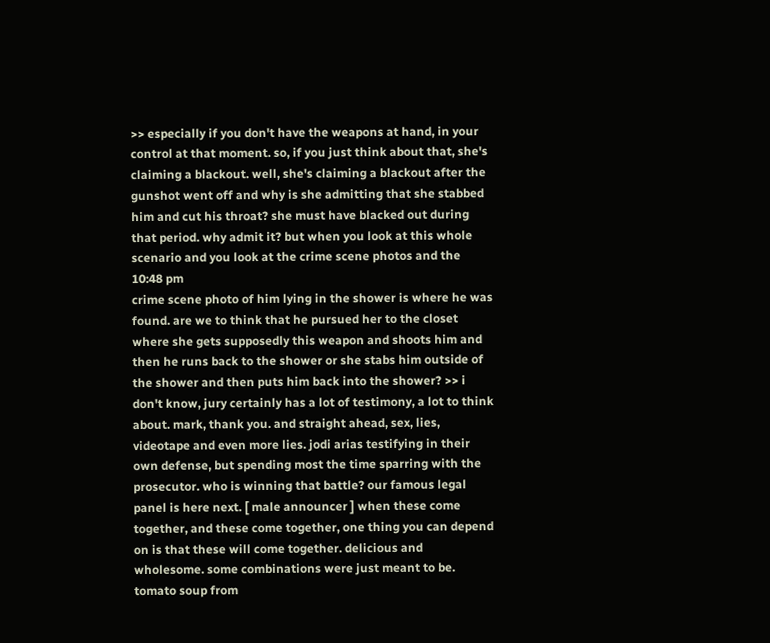>> especially if you don't have the weapons at hand, in your control at that moment. so, if you just think about that, she's claiming a blackout. well, she's claiming a blackout after the gunshot went off and why is she admitting that she stabbed him and cut his throat? she must have blacked out during that period. why admit it? but when you look at this whole scenario and you look at the crime scene photos and the
10:48 pm
crime scene photo of him lying in the shower is where he was found. are we to think that he pursued her to the closet where she gets supposedly this weapon and shoots him and then he runs back to the shower or she stabs him outside of the shower and then puts him back into the shower? >> i don't know, jury certainly has a lot of testimony, a lot to think about. mark, thank you. and straight ahead, sex, lies, videotape and even more lies. jodi arias testifying in their own defense, but spending most the time sparring with the prosecutor. who is winning that battle? our famous legal panel is here next. [ male announcer ] when these come together, and these come together, one thing you can depend on is that these will come together. delicious and wholesome. some combinations were just meant to be. tomato soup from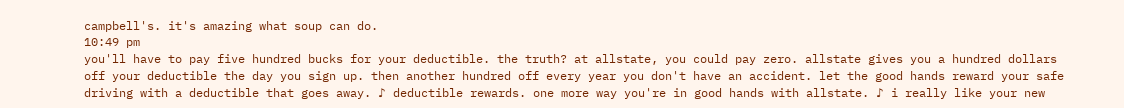campbell's. it's amazing what soup can do.
10:49 pm
you'll have to pay five hundred bucks for your deductible. the truth? at allstate, you could pay zero. allstate gives you a hundred dollars off your deductible the day you sign up. then another hundred off every year you don't have an accident. let the good hands reward your safe driving with a deductible that goes away. ♪ deductible rewards. one more way you're in good hands with allstate. ♪ i really like your new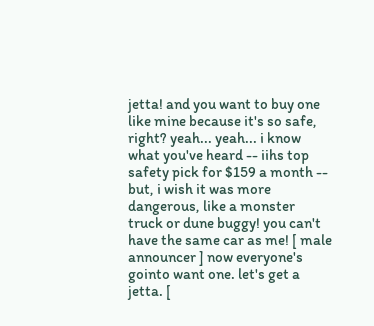jetta! and you want to buy one like mine because it's so safe, right? yeah... yeah... i know what you've heard -- iihs top safety pick for $159 a month -- but, i wish it was more dangerous, like a monster truck or dune buggy! you can't have the same car as me! [ male announcer ] now everyone's gointo want one. let's get a jetta. [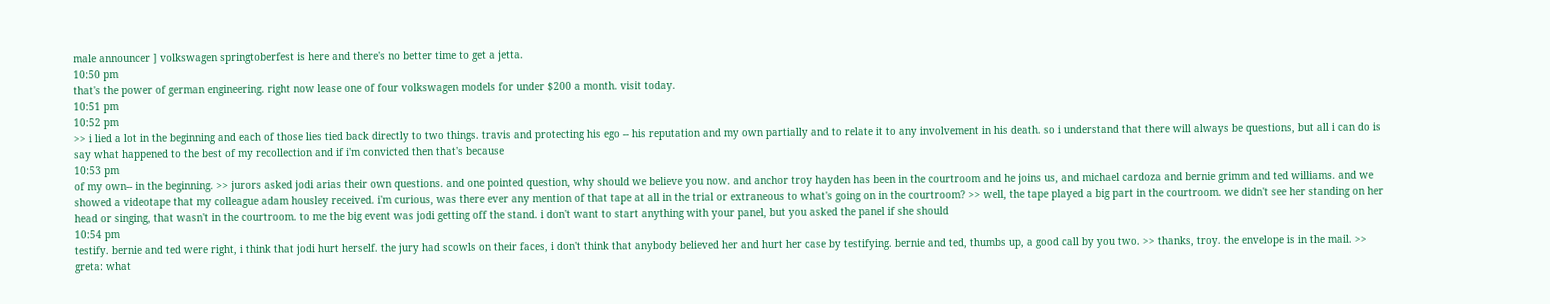male announcer ] volkswagen springtoberfest is here and there's no better time to get a jetta.
10:50 pm
that's the power of german engineering. right now lease one of four volkswagen models for under $200 a month. visit today.
10:51 pm
10:52 pm
>> i lied a lot in the beginning and each of those lies tied back directly to two things. travis and protecting his ego -- his reputation and my own partially and to relate it to any involvement in his death. so i understand that there will always be questions, but all i can do is say what happened to the best of my recollection and if i'm convicted then that's because
10:53 pm
of my own-- in the beginning. >> jurors asked jodi arias their own questions. and one pointed question, why should we believe you now. and anchor troy hayden has been in the courtroom and he joins us, and michael cardoza and bernie grimm and ted williams. and we showed a videotape that my colleague adam housley received. i'm curious, was there ever any mention of that tape at all in the trial or extraneous to what's going on in the courtroom? >> well, the tape played a big part in the courtroom. we didn't see her standing on her head or singing, that wasn't in the courtroom. to me the big event was jodi getting off the stand. i don't want to start anything with your panel, but you asked the panel if she should
10:54 pm
testify. bernie and ted were right, i think that jodi hurt herself. the jury had scowls on their faces, i don't think that anybody believed her and hurt her case by testifying. bernie and ted, thumbs up, a good call by you two. >> thanks, troy. the envelope is in the mail. >> greta: what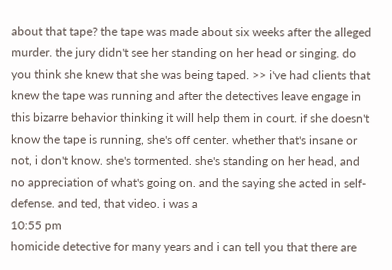about that tape? the tape was made about six weeks after the alleged murder. the jury didn't see her standing on her head or singing. do you think she knew that she was being taped. >> i've had clients that knew the tape was running and after the detectives leave engage in this bizarre behavior thinking it will help them in court. if she doesn't know the tape is running, she's off center. whether that's insane or not, i don't know. she's tormented. she's standing on her head, and no appreciation of what's going on. and the saying she acted in self-defense. and ted, that video. i was a
10:55 pm
homicide detective for many years and i can tell you that there are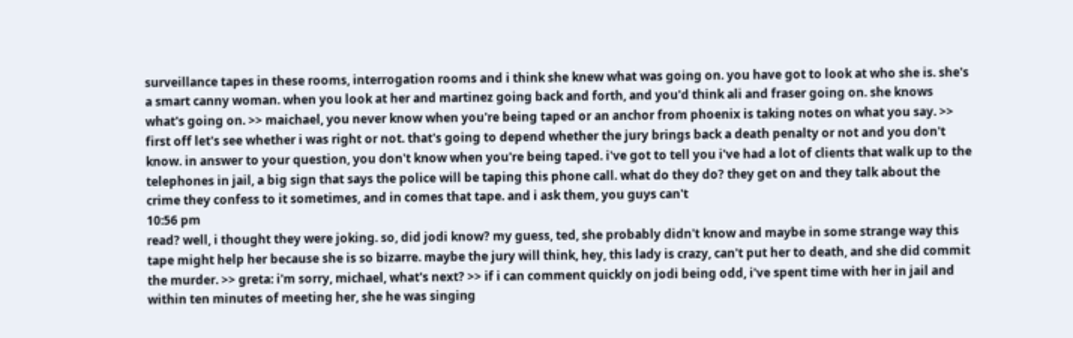surveillance tapes in these rooms, interrogation rooms and i think she knew what was going on. you have got to look at who she is. she's a smart canny woman. when you look at her and martinez going back and forth, and you'd think ali and fraser going on. she knows what's going on. >> maichael, you never know when you're being taped or an anchor from phoenix is taking notes on what you say. >> first off let's see whether i was right or not. that's going to depend whether the jury brings back a death penalty or not and you don't know. in answer to your question, you don't know when you're being taped. i've got to tell you i've had a lot of clients that walk up to the telephones in jail, a big sign that says the police will be taping this phone call. what do they do? they get on and they talk about the crime they confess to it sometimes, and in comes that tape. and i ask them, you guys can't
10:56 pm
read? well, i thought they were joking. so, did jodi know? my guess, ted, she probably didn't know and maybe in some strange way this tape might help her because she is so bizarre. maybe the jury will think, hey, this lady is crazy, can't put her to death, and she did commit the murder. >> greta: i'm sorry, michael, what's next? >> if i can comment quickly on jodi being odd, i've spent time with her in jail and within ten minutes of meeting her, she he was singing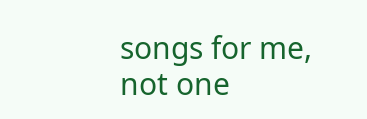songs for me, not one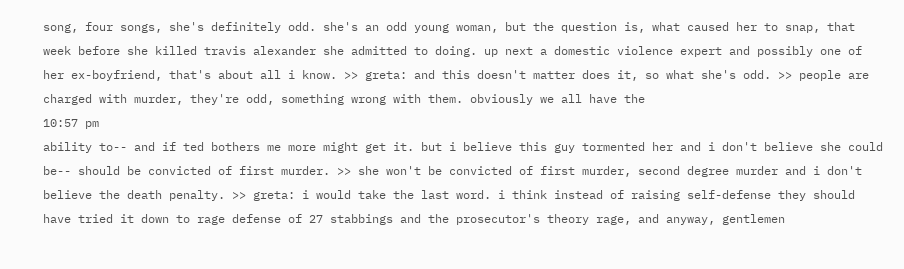song, four songs, she's definitely odd. she's an odd young woman, but the question is, what caused her to snap, that week before she killed travis alexander she admitted to doing. up next a domestic violence expert and possibly one of her ex-boyfriend, that's about all i know. >> greta: and this doesn't matter does it, so what she's odd. >> people are charged with murder, they're odd, something wrong with them. obviously we all have the
10:57 pm
ability to-- and if ted bothers me more might get it. but i believe this guy tormented her and i don't believe she could be-- should be convicted of first murder. >> she won't be convicted of first murder, second degree murder and i don't believe the death penalty. >> greta: i would take the last word. i think instead of raising self-defense they should have tried it down to rage defense of 27 stabbings and the prosecutor's theory rage, and anyway, gentlemen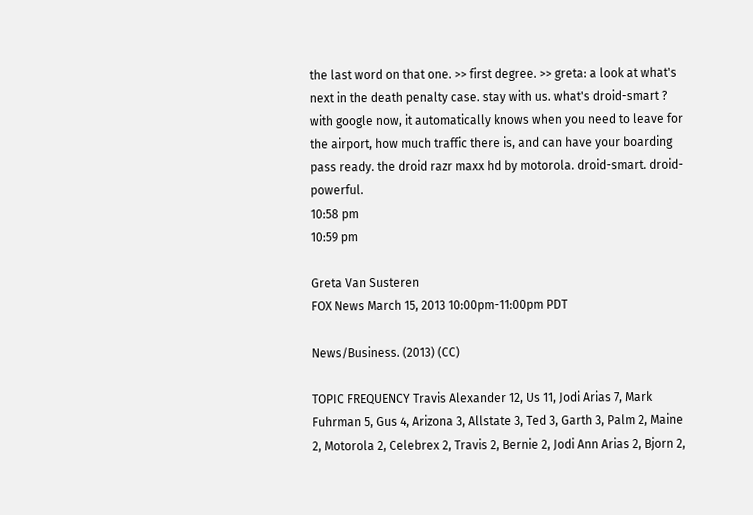the last word on that one. >> first degree. >> greta: a look at what's next in the death penalty case. stay with us. what's droid-smart ? with google now, it automatically knows when you need to leave for the airport, how much traffic there is, and can have your boarding pass ready. the droid razr maxx hd by motorola. droid-smart. droid-powerful.
10:58 pm
10:59 pm

Greta Van Susteren
FOX News March 15, 2013 10:00pm-11:00pm PDT

News/Business. (2013) (CC)

TOPIC FREQUENCY Travis Alexander 12, Us 11, Jodi Arias 7, Mark Fuhrman 5, Gus 4, Arizona 3, Allstate 3, Ted 3, Garth 3, Palm 2, Maine 2, Motorola 2, Celebrex 2, Travis 2, Bernie 2, Jodi Ann Arias 2, Bjorn 2,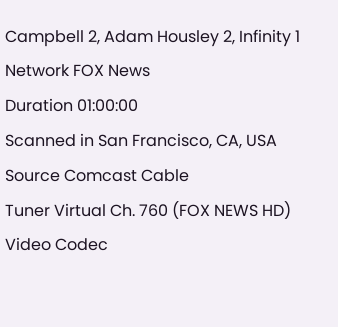Campbell 2, Adam Housley 2, Infinity 1
Network FOX News
Duration 01:00:00
Scanned in San Francisco, CA, USA
Source Comcast Cable
Tuner Virtual Ch. 760 (FOX NEWS HD)
Video Codec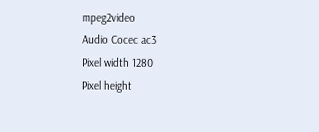mpeg2video
Audio Cocec ac3
Pixel width 1280
Pixel height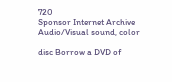720
Sponsor Internet Archive
Audio/Visual sound, color

disc Borrow a DVD of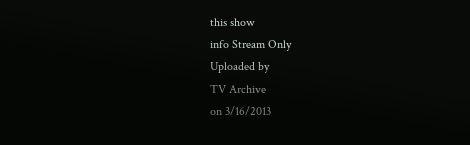this show
info Stream Only
Uploaded by
TV Archive
on 3/16/2013